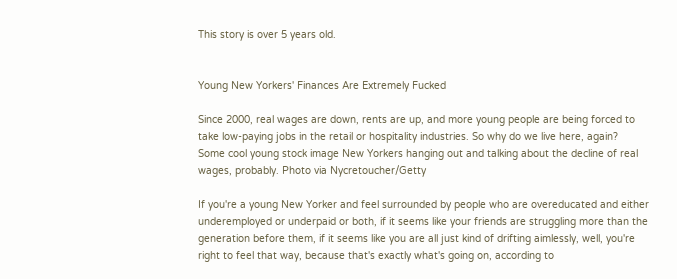This story is over 5 years old.


Young New Yorkers' Finances Are Extremely Fucked

Since 2000, real wages are down, rents are up, and more young people are being forced to take low-paying jobs in the retail or hospitality industries. So why do we live here, again?
Some cool young stock image New Yorkers hanging out and talking about the decline of real wages, probably. Photo via Nycretoucher/Getty

If you're a young New Yorker and feel surrounded by people who are overeducated and either underemployed or underpaid or both, if it seems like your friends are struggling more than the generation before them, if it seems like you are all just kind of drifting aimlessly, well, you're right to feel that way, because that's exactly what's going on, according to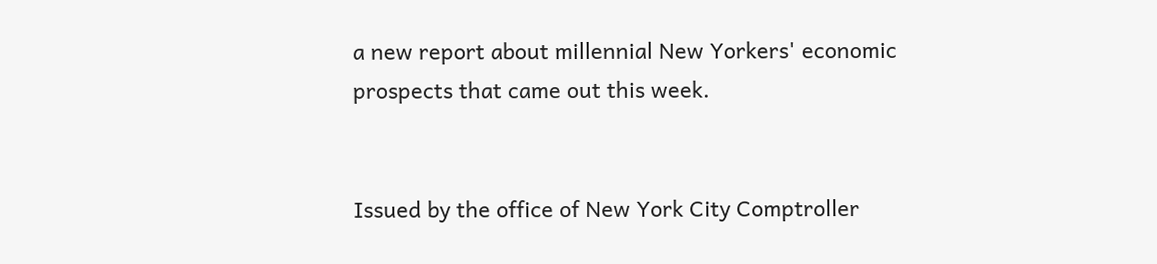a new report about millennial New Yorkers' economic prospects that came out this week.


Issued by the office of New York City Comptroller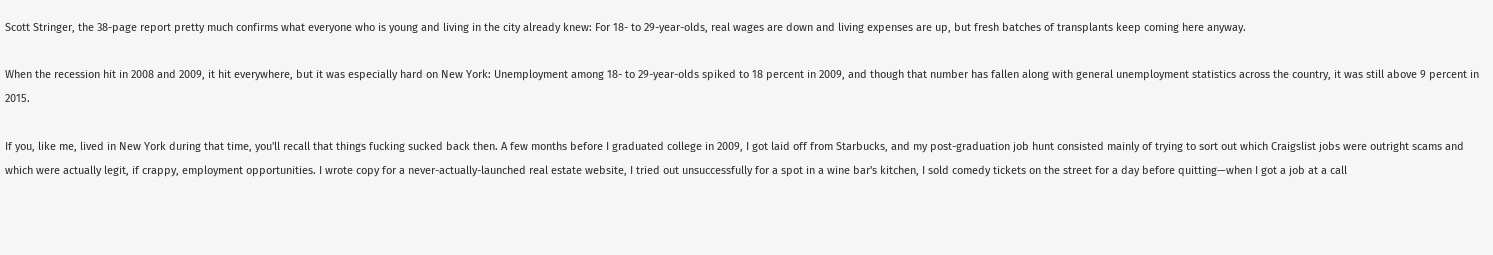Scott Stringer, the 38-page report pretty much confirms what everyone who is young and living in the city already knew: For 18- to 29-year-olds, real wages are down and living expenses are up, but fresh batches of transplants keep coming here anyway.

When the recession hit in 2008 and 2009, it hit everywhere, but it was especially hard on New York: Unemployment among 18- to 29-year-olds spiked to 18 percent in 2009, and though that number has fallen along with general unemployment statistics across the country, it was still above 9 percent in 2015.

If you, like me, lived in New York during that time, you'll recall that things fucking sucked back then. A few months before I graduated college in 2009, I got laid off from Starbucks, and my post-graduation job hunt consisted mainly of trying to sort out which Craigslist jobs were outright scams and which were actually legit, if crappy, employment opportunities. I wrote copy for a never-actually-launched real estate website, I tried out unsuccessfully for a spot in a wine bar's kitchen, I sold comedy tickets on the street for a day before quitting—when I got a job at a call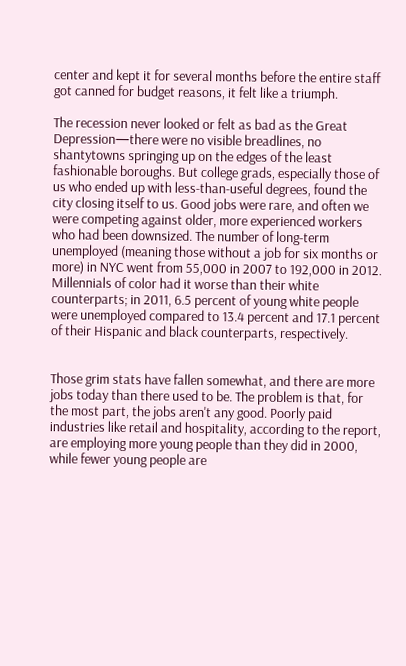center and kept it for several months before the entire staff got canned for budget reasons, it felt like a triumph.

The recession never looked or felt as bad as the Great Depression—there were no visible breadlines, no shantytowns springing up on the edges of the least fashionable boroughs. But college grads, especially those of us who ended up with less-than-useful degrees, found the city closing itself to us. Good jobs were rare, and often we were competing against older, more experienced workers who had been downsized. The number of long-term unemployed (meaning those without a job for six months or more) in NYC went from 55,000 in 2007 to 192,000 in 2012. Millennials of color had it worse than their white counterparts; in 2011, 6.5 percent of young white people were unemployed compared to 13.4 percent and 17.1 percent of their Hispanic and black counterparts, respectively.


Those grim stats have fallen somewhat, and there are more jobs today than there used to be. The problem is that, for the most part, the jobs aren't any good. Poorly paid industries like retail and hospitality, according to the report, are employing more young people than they did in 2000, while fewer young people are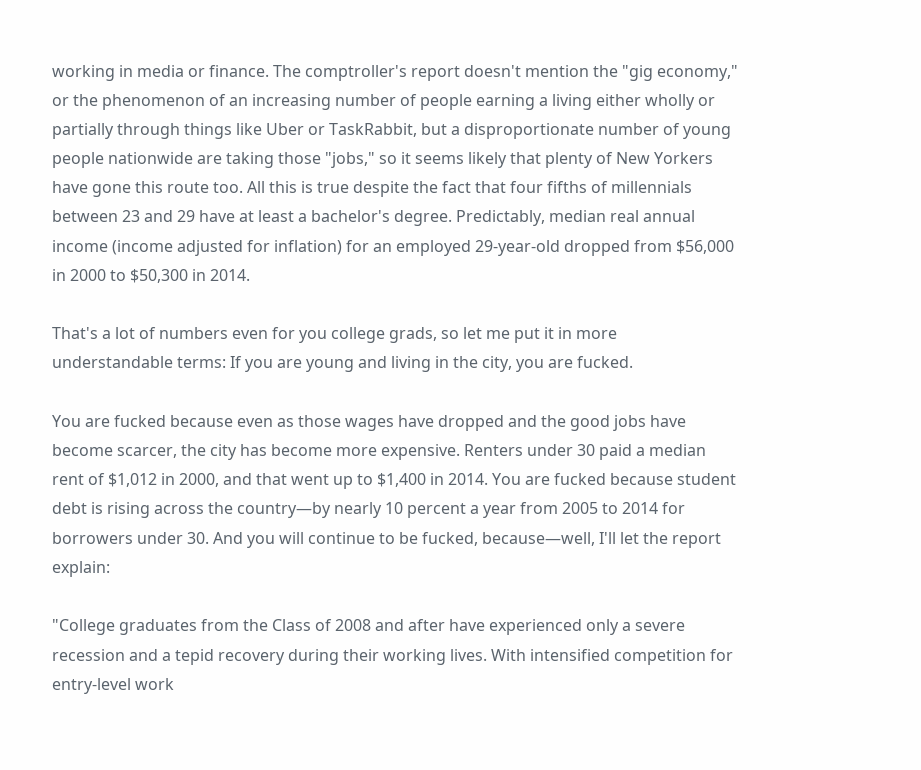working in media or finance. The comptroller's report doesn't mention the "gig economy," or the phenomenon of an increasing number of people earning a living either wholly or partially through things like Uber or TaskRabbit, but a disproportionate number of young people nationwide are taking those "jobs," so it seems likely that plenty of New Yorkers have gone this route too. All this is true despite the fact that four fifths of millennials between 23 and 29 have at least a bachelor's degree. Predictably, median real annual income (income adjusted for inflation) for an employed 29-year-old dropped from $56,000 in 2000 to $50,300 in 2014.

That's a lot of numbers even for you college grads, so let me put it in more understandable terms: If you are young and living in the city, you are fucked.

You are fucked because even as those wages have dropped and the good jobs have become scarcer, the city has become more expensive. Renters under 30 paid a median rent of $1,012 in 2000, and that went up to $1,400 in 2014. You are fucked because student debt is rising across the country—by nearly 10 percent a year from 2005 to 2014 for borrowers under 30. And you will continue to be fucked, because—well, I'll let the report explain:

"College graduates from the Class of 2008 and after have experienced only a severe recession and a tepid recovery during their working lives. With intensified competition for entry-level work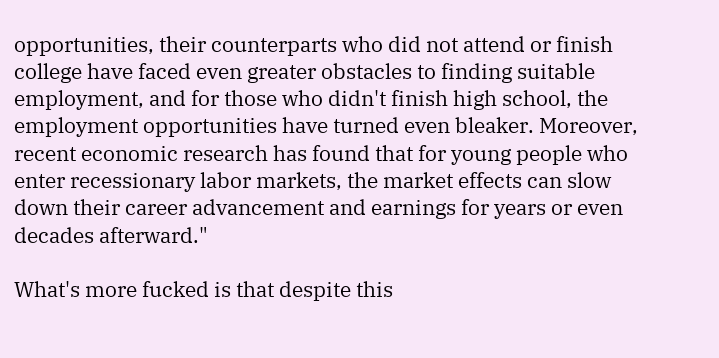opportunities, their counterparts who did not attend or finish college have faced even greater obstacles to finding suitable employment, and for those who didn't finish high school, the employment opportunities have turned even bleaker. Moreover, recent economic research has found that for young people who enter recessionary labor markets, the market effects can slow down their career advancement and earnings for years or even decades afterward."

What's more fucked is that despite this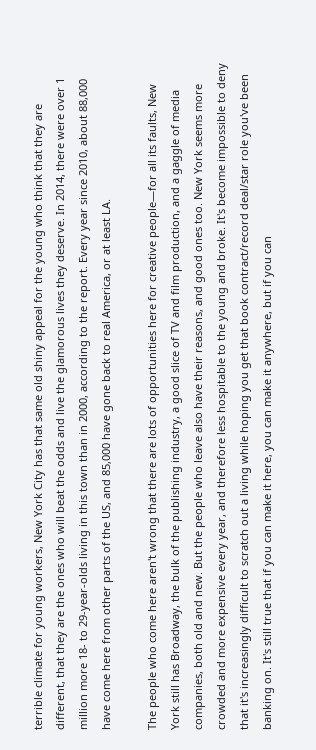terrible climate for young workers, New York City has that same old shiny appeal for the young who think that they are different, that they are the ones who will beat the odds and live the glamorous lives they deserve. In 2014, there were over 1 million more 18- to 29-year-olds living in this town than in 2000, according to the report. Every year since 2010, about 88,000 have come here from other parts of the US, and 85,000 have gone back to real America, or at least LA.

The people who come here aren't wrong that there are lots of opportunities here for creative people—for all its faults, New York still has Broadway, the bulk of the publishing industry, a good slice of TV and film production, and a gaggle of media companies, both old and new. But the people who leave also have their reasons, and good ones too. New York seems more crowded and more expensive every year, and therefore less hospitable to the young and broke. It's become impossible to deny that it's increasingly difficult to scratch out a living while hoping you get that book contract/record deal/star role you've been banking on. It's still true that if you can make it here, you can make it anywhere, but if you can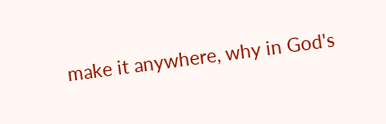make it anywhere, why in God's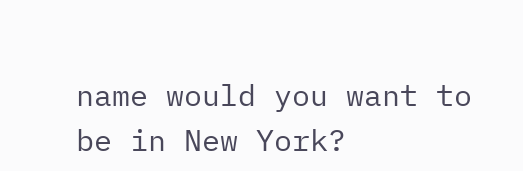name would you want to be in New York?